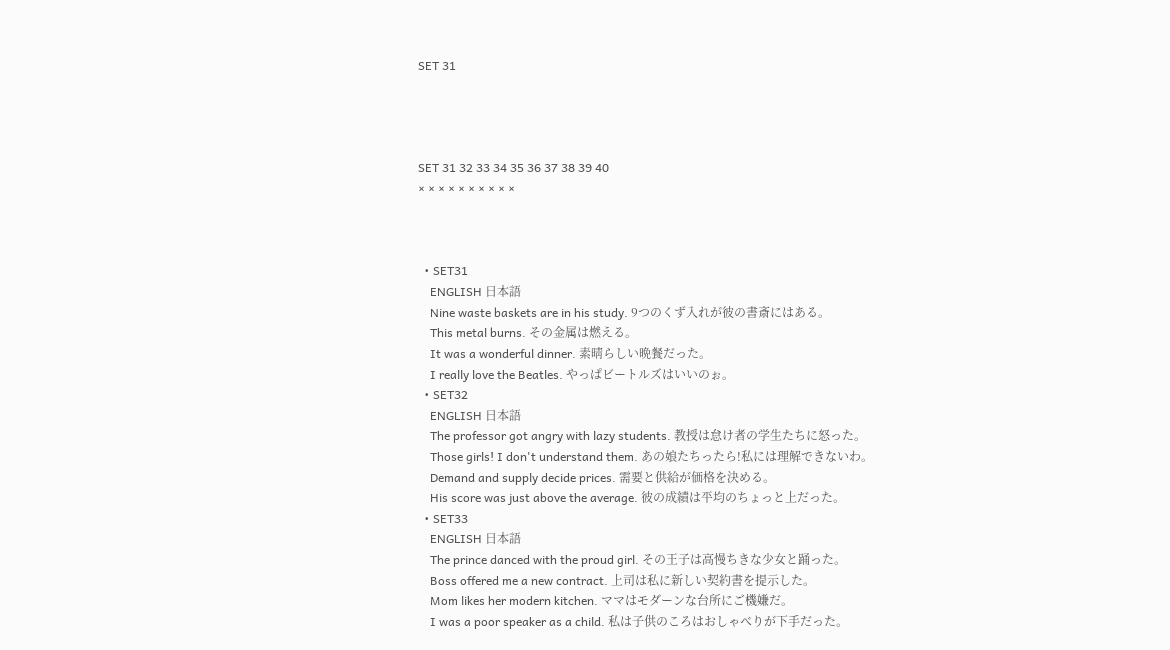SET 31




SET 31 32 33 34 35 36 37 38 39 40
× × × × × × × × × ×



  • SET31
    ENGLISH 日本語
    Nine waste baskets are in his study. 9つのくず入れが彼の書斎にはある。
    This metal burns. その金属は燃える。
    It was a wonderful dinner. 素晴らしい晩餐だった。
    I really love the Beatles. やっぱビートルズはいいのぉ。
  • SET32
    ENGLISH 日本語
    The professor got angry with lazy students. 教授は怠け者の学生たちに怒った。
    Those girls! I don't understand them. あの娘たちったら!私には理解できないわ。
    Demand and supply decide prices. 需要と供給が価格を決める。
    His score was just above the average. 彼の成績は平均のちょっと上だった。
  • SET33
    ENGLISH 日本語
    The prince danced with the proud girl. その王子は高慢ちきな少女と踊った。
    Boss offered me a new contract. 上司は私に新しい契約書を提示した。
    Mom likes her modern kitchen. ママはモダーンな台所にご機嫌だ。
    I was a poor speaker as a child. 私は子供のころはおしゃべりが下手だった。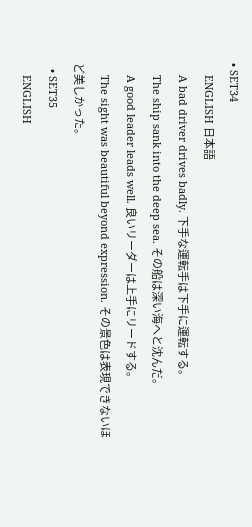• SET34
    ENGLISH 日本語
    A bad driver drives badly. 下手な運転手は下手に運転する。
    The ship sank into the deep sea. その船は深い海へと沈んだ。
    A good leader leads well. 良いリーダーは上手にリードする。
    The sight was beautiful beyond expression. その景色は表現できないほど美しかった。
  • SET35
    ENGLISH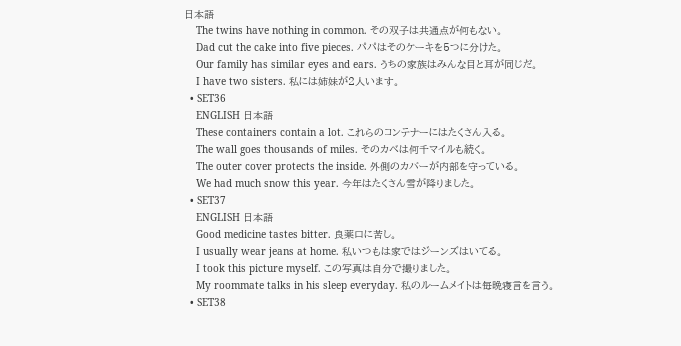日本語
    The twins have nothing in common. その双子は共通点が何もない。
    Dad cut the cake into five pieces. パパはそのケーキを5つに分けた。
    Our family has similar eyes and ears. うちの家族はみんな目と耳が同じだ。
    I have two sisters. 私には姉妹が2人います。
  • SET36
    ENGLISH 日本語
    These containers contain a lot. これらのコンテナーにはたくさん入る。
    The wall goes thousands of miles. そのカベは何千マイルも続く。
    The outer cover protects the inside. 外側のカバーが内部を守っている。
    We had much snow this year. 今年はたくさん雪が降りました。
  • SET37
    ENGLISH 日本語
    Good medicine tastes bitter. 良薬口に苦し。
    I usually wear jeans at home. 私いつもは家ではジーンズはいてる。
    I took this picture myself. この写真は自分で撮りました。
    My roommate talks in his sleep everyday. 私のルームメイトは毎晩寝言を言う。
  • SET38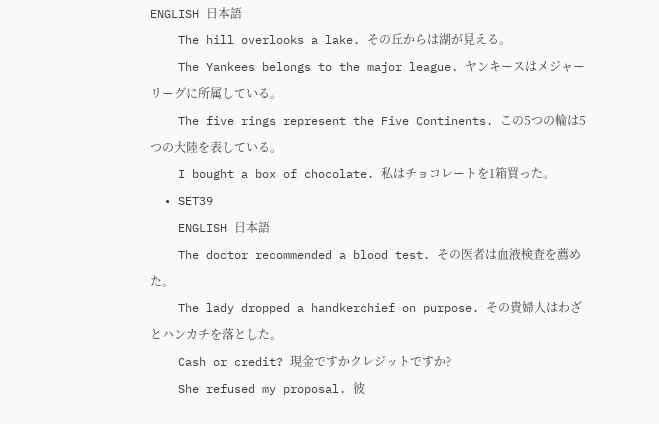ENGLISH 日本語
    The hill overlooks a lake. その丘からは湖が見える。
    The Yankees belongs to the major league. ヤンキースはメジャーリーグに所属している。
    The five rings represent the Five Continents. この5つの輪は5つの大陸を表している。
    I bought a box of chocolate. 私はチョコレートを1箱買った。
  • SET39
    ENGLISH 日本語
    The doctor recommended a blood test. その医者は血液検査を薦めた。
    The lady dropped a handkerchief on purpose. その貴婦人はわざとハンカチを落とした。
    Cash or credit? 現金ですかクレジットですか?
    She refused my proposal. 彼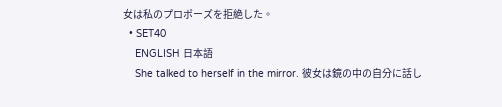女は私のプロポーズを拒絶した。
  • SET40
    ENGLISH 日本語
    She talked to herself in the mirror. 彼女は鏡の中の自分に話し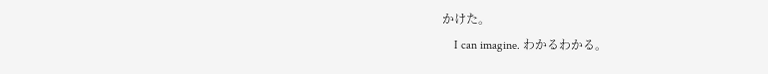かけた。
    I can imagine. わかるわかる。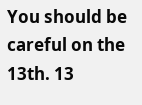You should be careful on the 13th. 13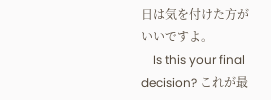日は気を付けた方がいいですよ。
    Is this your final decision? これが最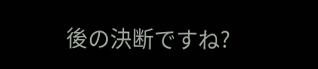後の決断ですね?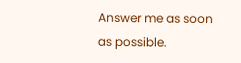Answer me as soon as possible.